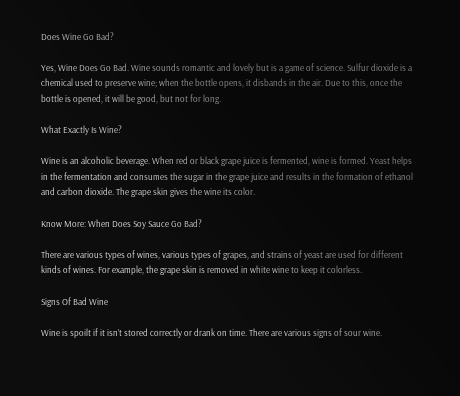Does Wine Go Bad?

Yes, Wine Does Go Bad. Wine sounds romantic and lovely but is a game of science. Sulfur dioxide is a chemical used to preserve wine; when the bottle opens, it disbands in the air. Due to this, once the bottle is opened, it will be good, but not for long.

What Exactly Is Wine?

Wine is an alcoholic beverage. When red or black grape juice is fermented, wine is formed. Yeast helps in the fermentation and consumes the sugar in the grape juice and results in the formation of ethanol and carbon dioxide. The grape skin gives the wine its color.

Know More: When Does Soy Sauce Go Bad?

There are various types of wines, various types of grapes, and strains of yeast are used for different kinds of wines. For example, the grape skin is removed in white wine to keep it colorless.

Signs Of Bad Wine

Wine is spoilt if it isn’t stored correctly or drank on time. There are various signs of sour wine.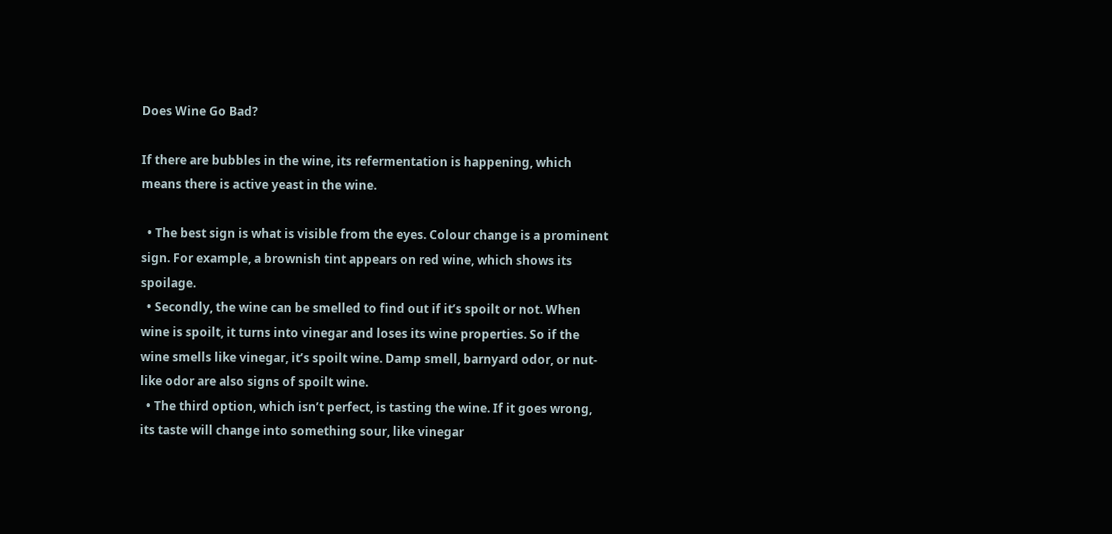Does Wine Go Bad?

If there are bubbles in the wine, its refermentation is happening, which means there is active yeast in the wine.

  • The best sign is what is visible from the eyes. Colour change is a prominent sign. For example, a brownish tint appears on red wine, which shows its spoilage.
  • Secondly, the wine can be smelled to find out if it’s spoilt or not. When wine is spoilt, it turns into vinegar and loses its wine properties. So if the wine smells like vinegar, it’s spoilt wine. Damp smell, barnyard odor, or nut-like odor are also signs of spoilt wine.
  • The third option, which isn’t perfect, is tasting the wine. If it goes wrong, its taste will change into something sour, like vinegar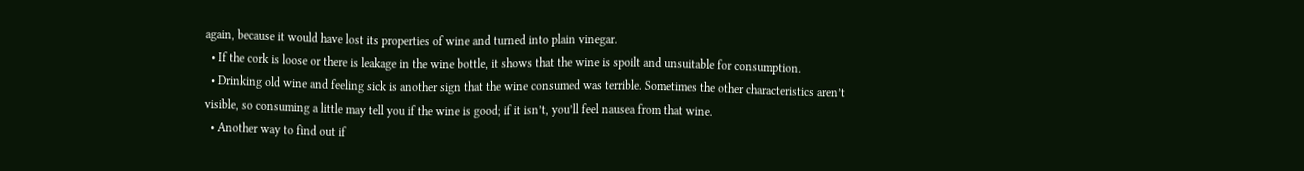again, because it would have lost its properties of wine and turned into plain vinegar.
  • If the cork is loose or there is leakage in the wine bottle, it shows that the wine is spoilt and unsuitable for consumption.
  • Drinking old wine and feeling sick is another sign that the wine consumed was terrible. Sometimes the other characteristics aren’t visible, so consuming a little may tell you if the wine is good; if it isn’t, you’ll feel nausea from that wine.
  • Another way to find out if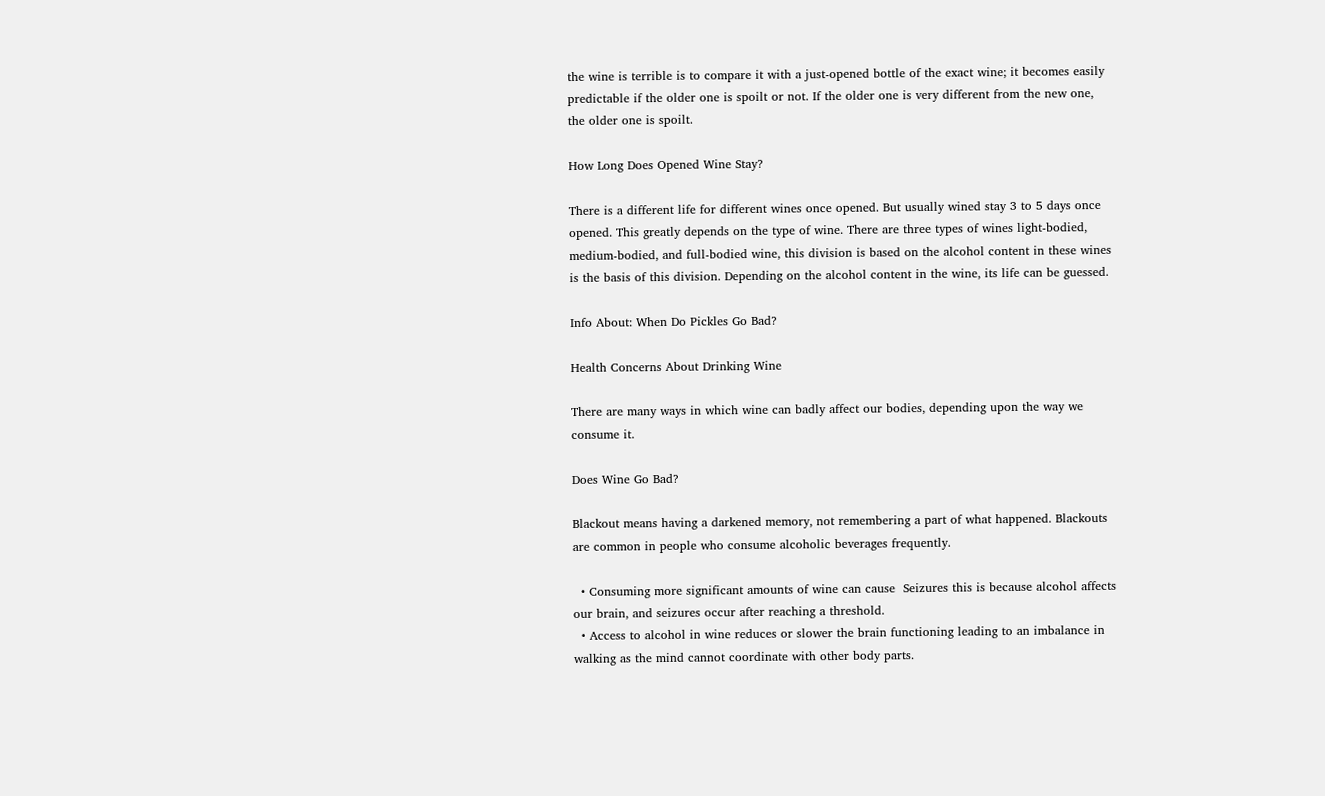the wine is terrible is to compare it with a just-opened bottle of the exact wine; it becomes easily predictable if the older one is spoilt or not. If the older one is very different from the new one, the older one is spoilt.

How Long Does Opened Wine Stay?

There is a different life for different wines once opened. But usually wined stay 3 to 5 days once opened. This greatly depends on the type of wine. There are three types of wines light-bodied, medium-bodied, and full-bodied wine, this division is based on the alcohol content in these wines is the basis of this division. Depending on the alcohol content in the wine, its life can be guessed.

Info About: When Do Pickles Go Bad?

Health Concerns About Drinking Wine

There are many ways in which wine can badly affect our bodies, depending upon the way we consume it.

Does Wine Go Bad?

Blackout means having a darkened memory, not remembering a part of what happened. Blackouts are common in people who consume alcoholic beverages frequently.

  • Consuming more significant amounts of wine can cause  Seizures this is because alcohol affects our brain, and seizures occur after reaching a threshold.
  • Access to alcohol in wine reduces or slower the brain functioning leading to an imbalance in walking as the mind cannot coordinate with other body parts.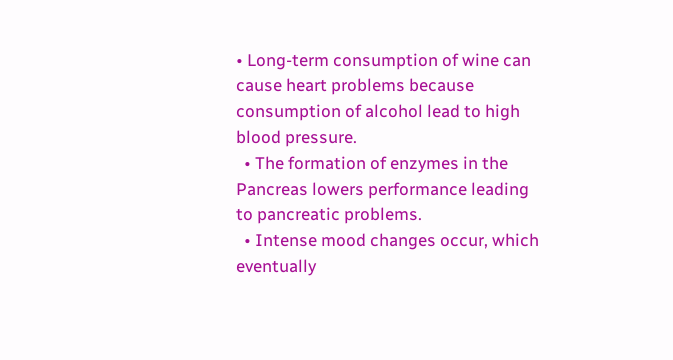• Long-term consumption of wine can cause heart problems because  consumption of alcohol lead to high blood pressure.
  • The formation of enzymes in the Pancreas lowers performance leading to pancreatic problems.
  • Intense mood changes occur, which eventually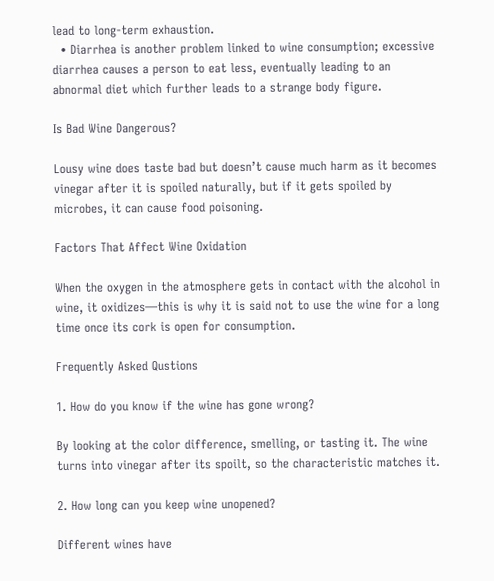lead to long-term exhaustion.
  • Diarrhea is another problem linked to wine consumption; excessive diarrhea causes a person to eat less, eventually leading to an abnormal diet which further leads to a strange body figure.

Is Bad Wine Dangerous?

Lousy wine does taste bad but doesn’t cause much harm as it becomes vinegar after it is spoiled naturally, but if it gets spoiled by microbes, it can cause food poisoning.

Factors That Affect Wine Oxidation

When the oxygen in the atmosphere gets in contact with the alcohol in wine, it oxidizes—this is why it is said not to use the wine for a long time once its cork is open for consumption.

Frequently Asked Qustions

1. How do you know if the wine has gone wrong?

By looking at the color difference, smelling, or tasting it. The wine turns into vinegar after its spoilt, so the characteristic matches it.

2. How long can you keep wine unopened?

Different wines have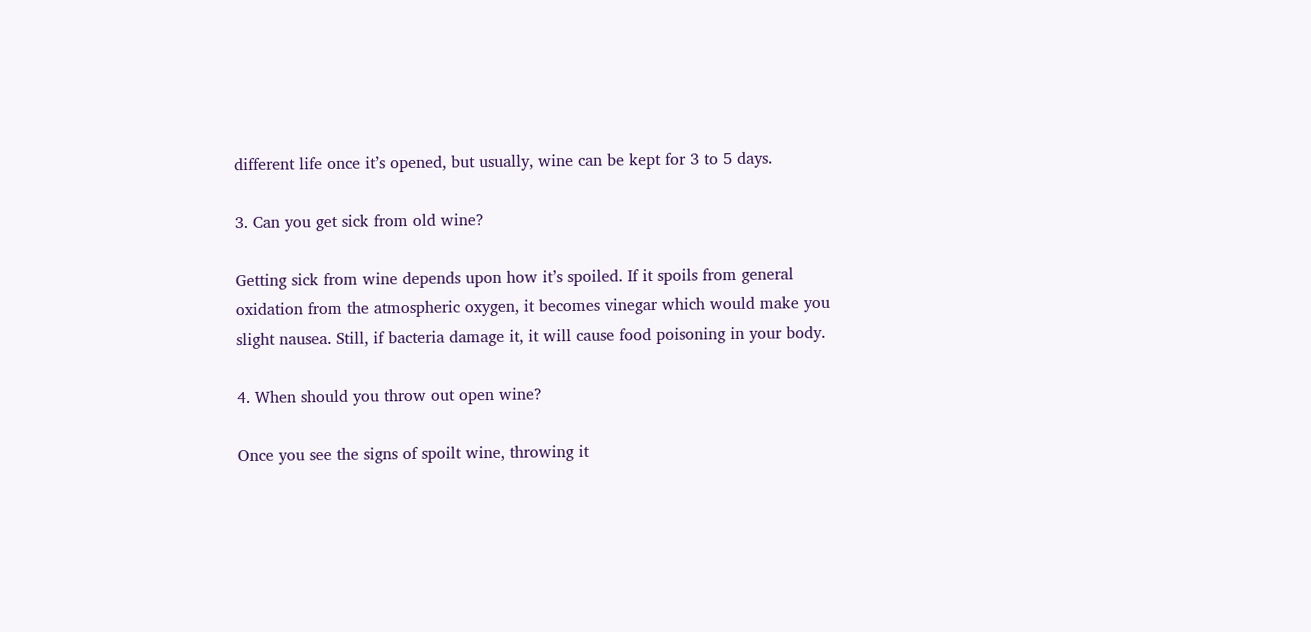different life once it’s opened, but usually, wine can be kept for 3 to 5 days.

3. Can you get sick from old wine?

Getting sick from wine depends upon how it’s spoiled. If it spoils from general oxidation from the atmospheric oxygen, it becomes vinegar which would make you slight nausea. Still, if bacteria damage it, it will cause food poisoning in your body.

4. When should you throw out open wine?

Once you see the signs of spoilt wine, throwing it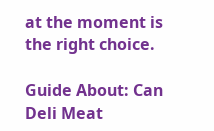at the moment is the right choice.

Guide About: Can Deli Meat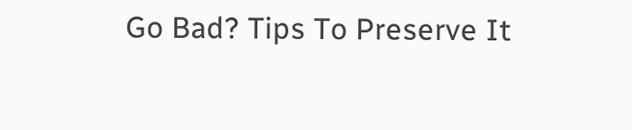Go Bad? Tips To Preserve It